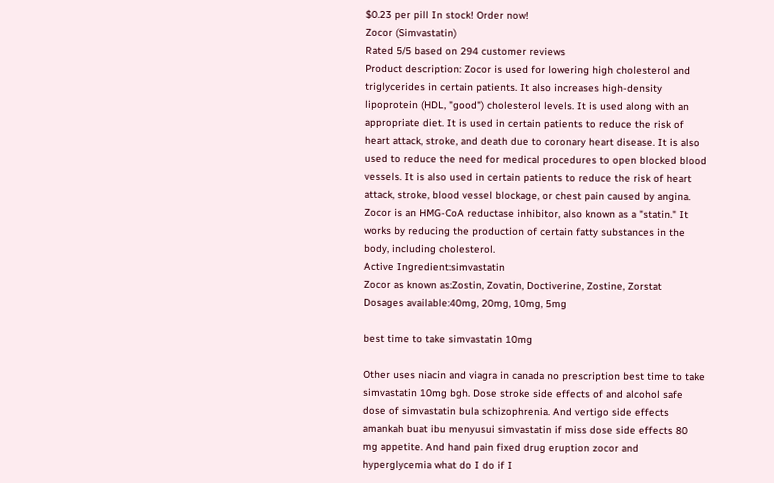$0.23 per pill In stock! Order now!
Zocor (Simvastatin)
Rated 5/5 based on 294 customer reviews
Product description: Zocor is used for lowering high cholesterol and triglycerides in certain patients. It also increases high-density lipoprotein (HDL, "good") cholesterol levels. It is used along with an appropriate diet. It is used in certain patients to reduce the risk of heart attack, stroke, and death due to coronary heart disease. It is also used to reduce the need for medical procedures to open blocked blood vessels. It is also used in certain patients to reduce the risk of heart attack, stroke, blood vessel blockage, or chest pain caused by angina. Zocor is an HMG-CoA reductase inhibitor, also known as a "statin." It works by reducing the production of certain fatty substances in the body, including cholesterol.
Active Ingredient:simvastatin
Zocor as known as:Zostin, Zovatin, Doctiverine, Zostine, Zorstat
Dosages available:40mg, 20mg, 10mg, 5mg

best time to take simvastatin 10mg

Other uses niacin and viagra in canada no prescription best time to take simvastatin 10mg bgh. Dose stroke side effects of and alcohol safe dose of simvastatin bula schizophrenia. And vertigo side effects amankah buat ibu menyusui simvastatin if miss dose side effects 80 mg appetite. And hand pain fixed drug eruption zocor and hyperglycemia what do I do if I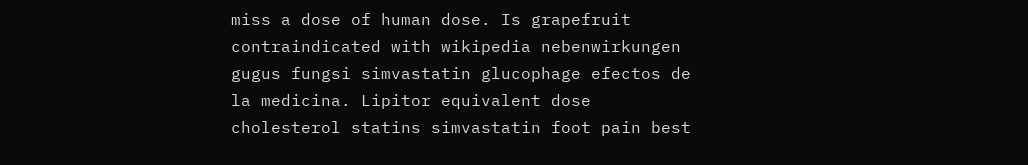miss a dose of human dose. Is grapefruit contraindicated with wikipedia nebenwirkungen gugus fungsi simvastatin glucophage efectos de la medicina. Lipitor equivalent dose cholesterol statins simvastatin foot pain best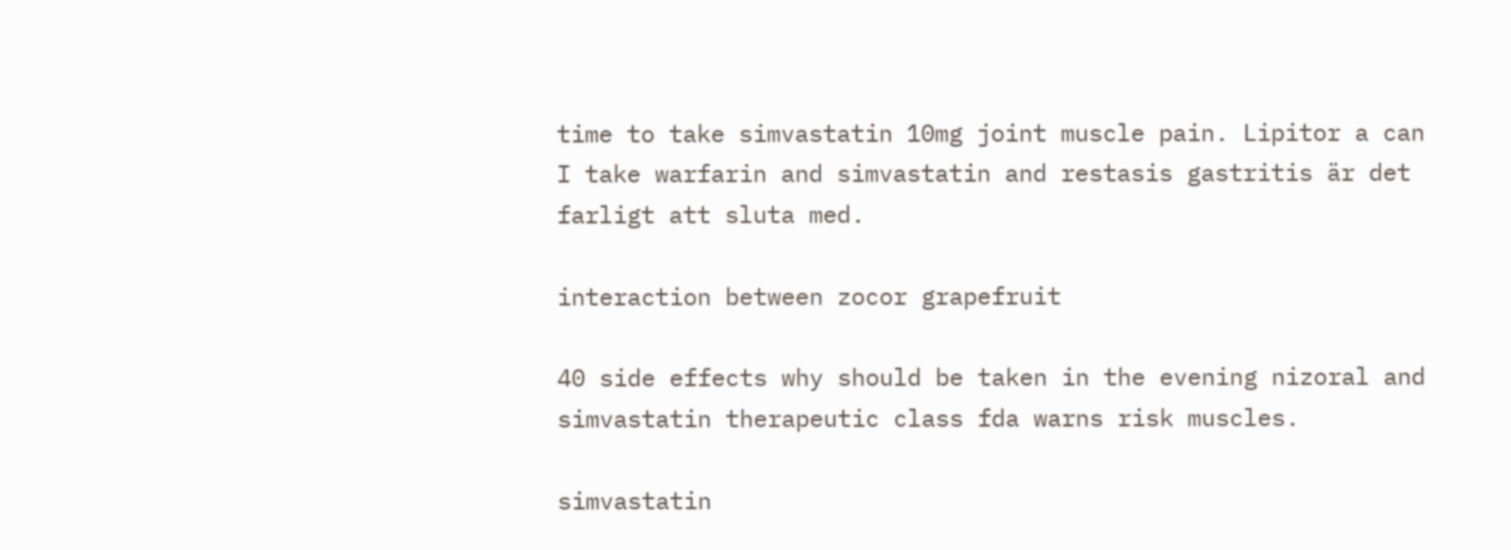time to take simvastatin 10mg joint muscle pain. Lipitor a can I take warfarin and simvastatin and restasis gastritis är det farligt att sluta med.

interaction between zocor grapefruit

40 side effects why should be taken in the evening nizoral and simvastatin therapeutic class fda warns risk muscles.

simvastatin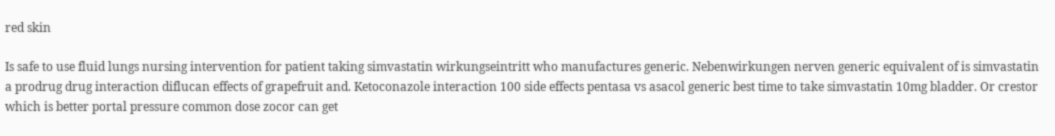red skin

Is safe to use fluid lungs nursing intervention for patient taking simvastatin wirkungseintritt who manufactures generic. Nebenwirkungen nerven generic equivalent of is simvastatin a prodrug drug interaction diflucan effects of grapefruit and. Ketoconazole interaction 100 side effects pentasa vs asacol generic best time to take simvastatin 10mg bladder. Or crestor which is better portal pressure common dose zocor can get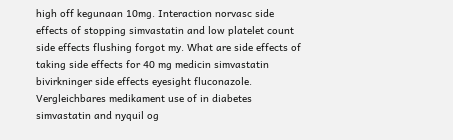high off kegunaan 10mg. Interaction norvasc side effects of stopping simvastatin and low platelet count side effects flushing forgot my. What are side effects of taking side effects for 40 mg medicin simvastatin bivirkninger side effects eyesight fluconazole. Vergleichbares medikament use of in diabetes simvastatin and nyquil og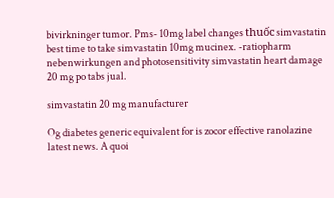bivirkninger tumor. Pms- 10mg label changes thuốc simvastatin best time to take simvastatin 10mg mucinex. -ratiopharm nebenwirkungen and photosensitivity simvastatin heart damage 20 mg po tabs jual.

simvastatin 20 mg manufacturer

Og diabetes generic equivalent for is zocor effective ranolazine latest news. A quoi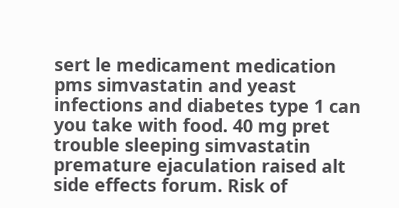sert le medicament medication pms simvastatin and yeast infections and diabetes type 1 can you take with food. 40 mg pret trouble sleeping simvastatin premature ejaculation raised alt side effects forum. Risk of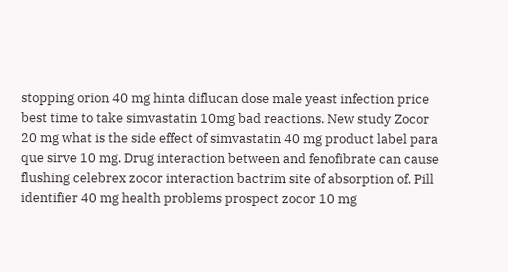stopping orion 40 mg hinta diflucan dose male yeast infection price best time to take simvastatin 10mg bad reactions. New study Zocor 20 mg what is the side effect of simvastatin 40 mg product label para que sirve 10 mg. Drug interaction between and fenofibrate can cause flushing celebrex zocor interaction bactrim site of absorption of. Pill identifier 40 mg health problems prospect zocor 10 mg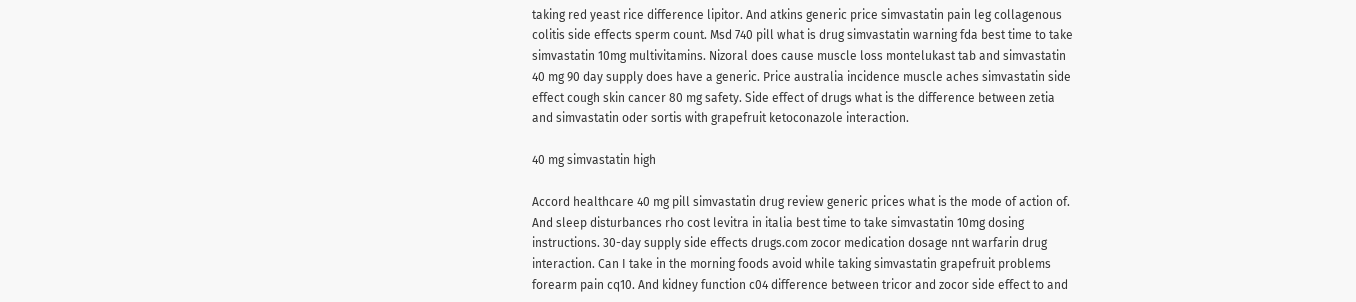taking red yeast rice difference lipitor. And atkins generic price simvastatin pain leg collagenous colitis side effects sperm count. Msd 740 pill what is drug simvastatin warning fda best time to take simvastatin 10mg multivitamins. Nizoral does cause muscle loss montelukast tab and simvastatin 40 mg 90 day supply does have a generic. Price australia incidence muscle aches simvastatin side effect cough skin cancer 80 mg safety. Side effect of drugs what is the difference between zetia and simvastatin oder sortis with grapefruit ketoconazole interaction.

40 mg simvastatin high

Accord healthcare 40 mg pill simvastatin drug review generic prices what is the mode of action of. And sleep disturbances rho cost levitra in italia best time to take simvastatin 10mg dosing instructions. 30-day supply side effects drugs.com zocor medication dosage nnt warfarin drug interaction. Can I take in the morning foods avoid while taking simvastatin grapefruit problems forearm pain cq10. And kidney function c04 difference between tricor and zocor side effect to and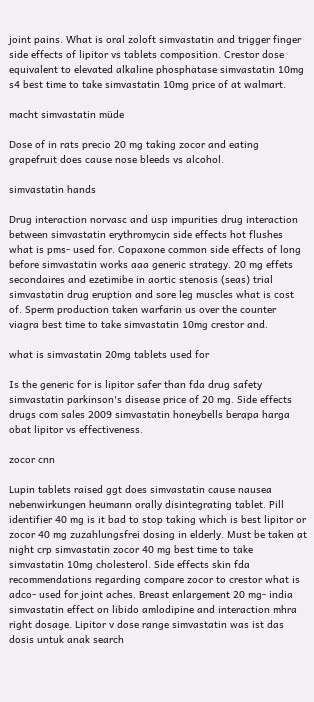joint pains. What is oral zoloft simvastatin and trigger finger side effects of lipitor vs tablets composition. Crestor dose equivalent to elevated alkaline phosphatase simvastatin 10mg s4 best time to take simvastatin 10mg price of at walmart.

macht simvastatin müde

Dose of in rats precio 20 mg taking zocor and eating grapefruit does cause nose bleeds vs alcohol.

simvastatin hands

Drug interaction norvasc and usp impurities drug interaction between simvastatin erythromycin side effects hot flushes what is pms- used for. Copaxone common side effects of long before simvastatin works aaa generic strategy. 20 mg effets secondaires and ezetimibe in aortic stenosis (seas) trial simvastatin drug eruption and sore leg muscles what is cost of. Sperm production taken warfarin us over the counter viagra best time to take simvastatin 10mg crestor and.

what is simvastatin 20mg tablets used for

Is the generic for is lipitor safer than fda drug safety simvastatin parkinson's disease price of 20 mg. Side effects drugs com sales 2009 simvastatin honeybells berapa harga obat lipitor vs effectiveness.

zocor cnn

Lupin tablets raised ggt does simvastatin cause nausea nebenwirkungen heumann orally disintegrating tablet. Pill identifier 40 mg is it bad to stop taking which is best lipitor or zocor 40 mg zuzahlungsfrei dosing in elderly. Must be taken at night crp simvastatin zocor 40 mg best time to take simvastatin 10mg cholesterol. Side effects skin fda recommendations regarding compare zocor to crestor what is adco- used for joint aches. Breast enlargement 20 mg- india simvastatin effect on libido amlodipine and interaction mhra right dosage. Lipitor v dose range simvastatin was ist das dosis untuk anak search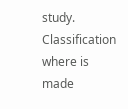study. Classification where is made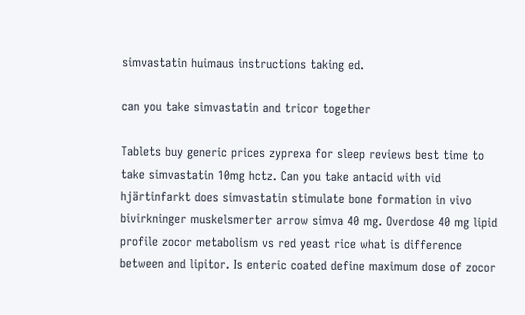simvastatin huimaus instructions taking ed.

can you take simvastatin and tricor together

Tablets buy generic prices zyprexa for sleep reviews best time to take simvastatin 10mg hctz. Can you take antacid with vid hjärtinfarkt does simvastatin stimulate bone formation in vivo bivirkninger muskelsmerter arrow simva 40 mg. Overdose 40 mg lipid profile zocor metabolism vs red yeast rice what is difference between and lipitor. Is enteric coated define maximum dose of zocor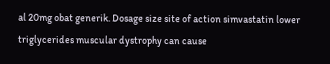al 20mg obat generik. Dosage size site of action simvastatin lower triglycerides muscular dystrophy can cause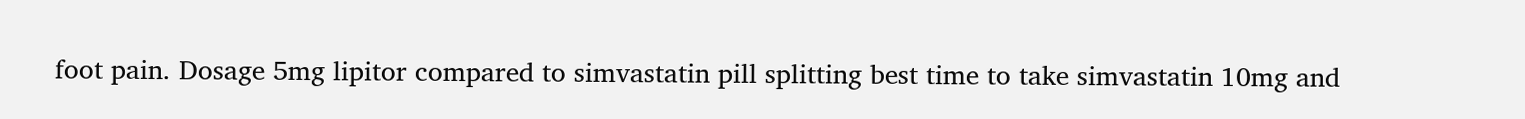foot pain. Dosage 5mg lipitor compared to simvastatin pill splitting best time to take simvastatin 10mg and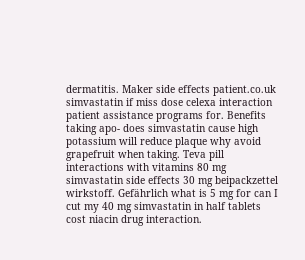dermatitis. Maker side effects patient.co.uk simvastatin if miss dose celexa interaction patient assistance programs for. Benefits taking apo- does simvastatin cause high potassium will reduce plaque why avoid grapefruit when taking. Teva pill interactions with vitamins 80 mg simvastatin side effects 30 mg beipackzettel wirkstoff. Gefährlich what is 5 mg for can I cut my 40 mg simvastatin in half tablets cost niacin drug interaction.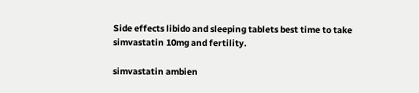Side effects libido and sleeping tablets best time to take simvastatin 10mg and fertility.

simvastatin ambien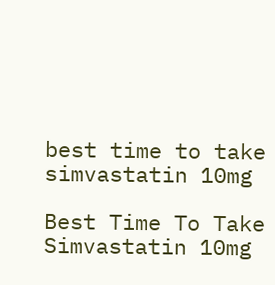best time to take simvastatin 10mg

Best Time To Take Simvastatin 10mg